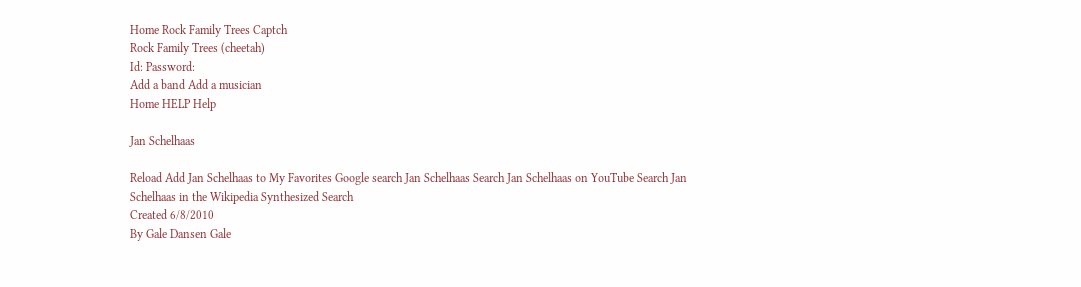Home Rock Family Trees Captch
Rock Family Trees (cheetah)
Id: Password:
Add a band Add a musician
Home HELP Help

Jan Schelhaas

Reload Add Jan Schelhaas to My Favorites Google search Jan Schelhaas Search Jan Schelhaas on YouTube Search Jan Schelhaas in the Wikipedia Synthesized Search
Created 6/8/2010
By Gale Dansen Gale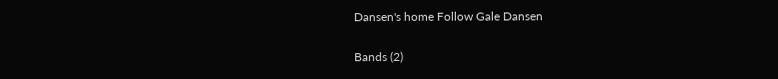Dansen's home Follow Gale Dansen

Bands (2)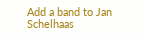Add a band to Jan Schelhaas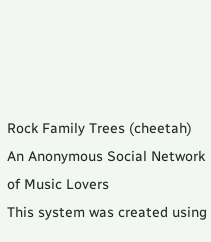Rock Family Trees (cheetah)
An Anonymous Social Network of Music Lovers
This system was created using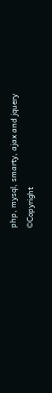php, mysql, smarty, ajax and jquery
©Copyright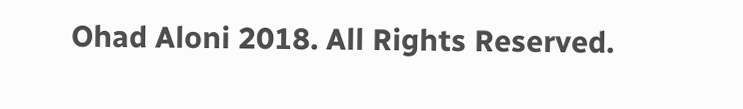Ohad Aloni 2018. All Rights Reserved.